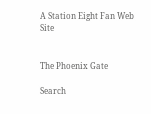A Station Eight Fan Web Site


The Phoenix Gate

Search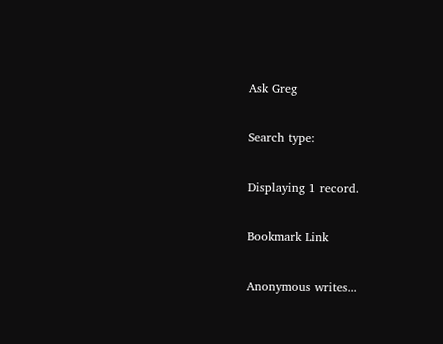Ask Greg

Search type:

Displaying 1 record.

Bookmark Link

Anonymous writes...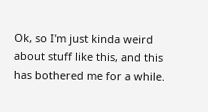Ok, so I'm just kinda weird about stuff like this, and this has bothered me for a while.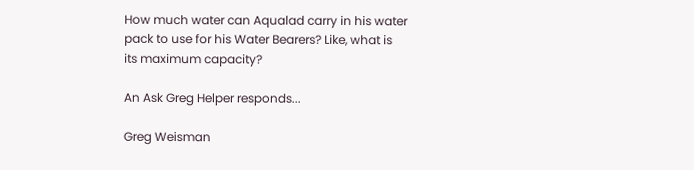How much water can Aqualad carry in his water pack to use for his Water Bearers? Like, what is its maximum capacity?

An Ask Greg Helper responds...

Greg Weisman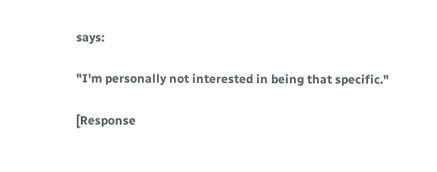says:

"I'm personally not interested in being that specific."

[Response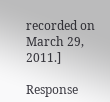recorded on March 29, 2011.]

Response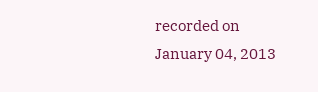recorded on January 04, 2013